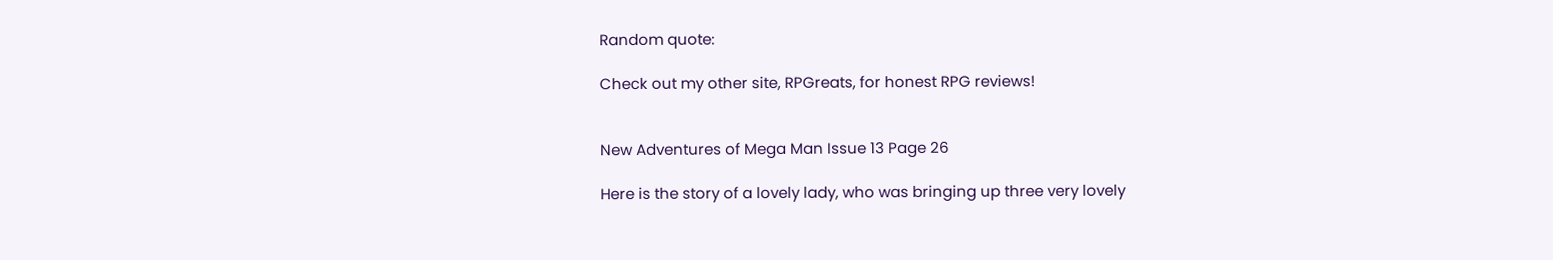Random quote:

Check out my other site, RPGreats, for honest RPG reviews!


New Adventures of Mega Man Issue 13 Page 26

Here is the story of a lovely lady, who was bringing up three very lovely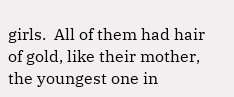girls.  All of them had hair of gold, like their mother, the youngest one in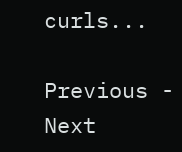curls...

Previous - Next